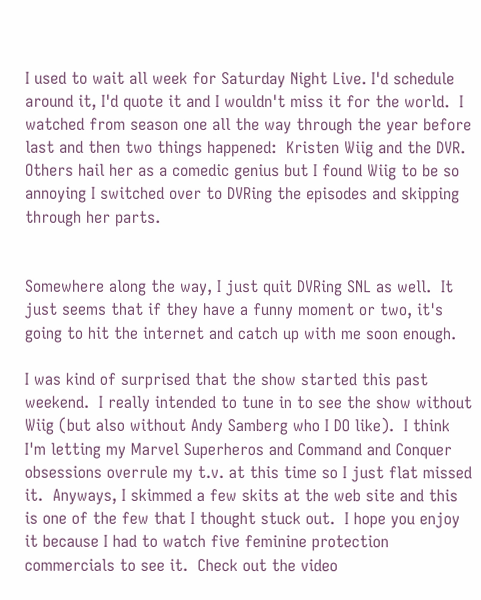I used to wait all week for Saturday Night Live. I'd schedule around it, I'd quote it and I wouldn't miss it for the world.  I watched from season one all the way through the year before last and then two things happened:  Kristen Wiig and the DVR.  Others hail her as a comedic genius but I found Wiig to be so annoying I switched over to DVRing the episodes and skipping through her parts.


Somewhere along the way, I just quit DVRing SNL as well.  It just seems that if they have a funny moment or two, it's going to hit the internet and catch up with me soon enough.

I was kind of surprised that the show started this past weekend.  I really intended to tune in to see the show without Wiig (but also without Andy Samberg who I DO like).  I think I'm letting my Marvel Superheros and Command and Conquer obsessions overrule my t.v. at this time so I just flat missed it.  Anyways, I skimmed a few skits at the web site and this is one of the few that I thought stuck out.  I hope you enjoy it because I had to watch five feminine protection commercials to see it.  Check out the video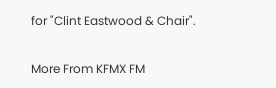for "Clint Eastwood & Chair".

More From KFMX FM